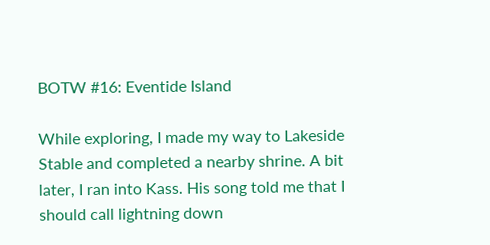BOTW #16: Eventide Island

While exploring, I made my way to Lakeside Stable and completed a nearby shrine. A bit later, I ran into Kass. His song told me that I should call lightning down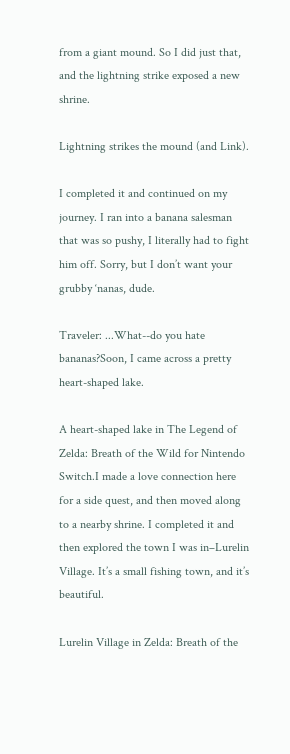from a giant mound. So I did just that, and the lightning strike exposed a new shrine.

Lightning strikes the mound (and Link).

I completed it and continued on my journey. I ran into a banana salesman that was so pushy, I literally had to fight him off. Sorry, but I don’t want your grubby ‘nanas, dude.

Traveler: ...What--do you hate bananas?Soon, I came across a pretty heart-shaped lake.

A heart-shaped lake in The Legend of Zelda: Breath of the Wild for Nintendo Switch.I made a love connection here for a side quest, and then moved along to a nearby shrine. I completed it and then explored the town I was in–Lurelin Village. It’s a small fishing town, and it’s beautiful.

Lurelin Village in Zelda: Breath of the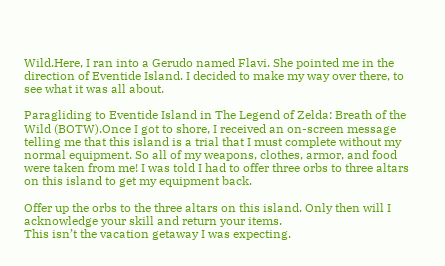Wild.Here, I ran into a Gerudo named Flavi. She pointed me in the direction of Eventide Island. I decided to make my way over there, to see what it was all about.

Paragliding to Eventide Island in The Legend of Zelda: Breath of the Wild (BOTW).Once I got to shore, I received an on-screen message telling me that this island is a trial that I must complete without my normal equipment. So all of my weapons, clothes, armor, and food were taken from me! I was told I had to offer three orbs to three altars on this island to get my equipment back.

Offer up the orbs to the three altars on this island. Only then will I acknowledge your skill and return your items.
This isn’t the vacation getaway I was expecting.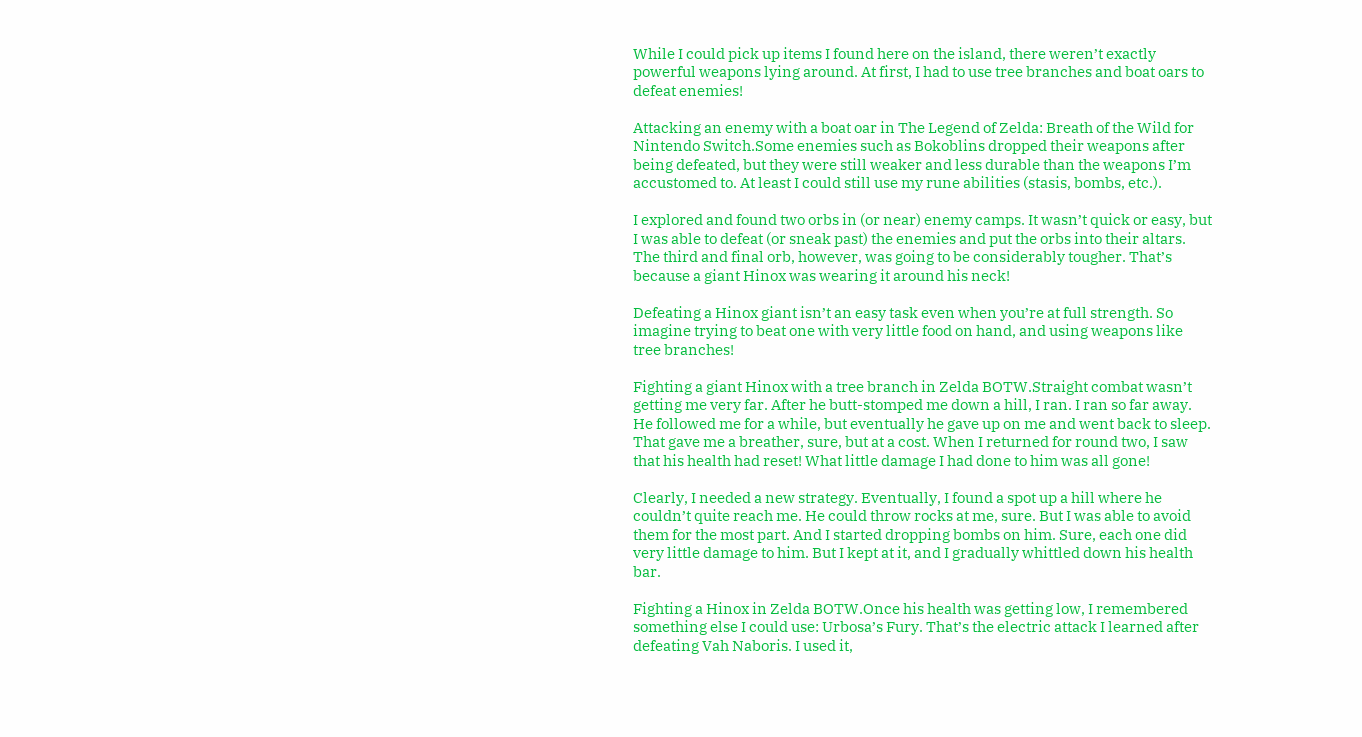While I could pick up items I found here on the island, there weren’t exactly powerful weapons lying around. At first, I had to use tree branches and boat oars to defeat enemies!

Attacking an enemy with a boat oar in The Legend of Zelda: Breath of the Wild for Nintendo Switch.Some enemies such as Bokoblins dropped their weapons after being defeated, but they were still weaker and less durable than the weapons I’m accustomed to. At least I could still use my rune abilities (stasis, bombs, etc.).

I explored and found two orbs in (or near) enemy camps. It wasn’t quick or easy, but I was able to defeat (or sneak past) the enemies and put the orbs into their altars. The third and final orb, however, was going to be considerably tougher. That’s because a giant Hinox was wearing it around his neck!

Defeating a Hinox giant isn’t an easy task even when you’re at full strength. So imagine trying to beat one with very little food on hand, and using weapons like tree branches!

Fighting a giant Hinox with a tree branch in Zelda BOTW.Straight combat wasn’t getting me very far. After he butt-stomped me down a hill, I ran. I ran so far away. He followed me for a while, but eventually he gave up on me and went back to sleep. That gave me a breather, sure, but at a cost. When I returned for round two, I saw that his health had reset! What little damage I had done to him was all gone!

Clearly, I needed a new strategy. Eventually, I found a spot up a hill where he couldn’t quite reach me. He could throw rocks at me, sure. But I was able to avoid them for the most part. And I started dropping bombs on him. Sure, each one did very little damage to him. But I kept at it, and I gradually whittled down his health bar.

Fighting a Hinox in Zelda BOTW.Once his health was getting low, I remembered something else I could use: Urbosa’s Fury. That’s the electric attack I learned after defeating Vah Naboris. I used it,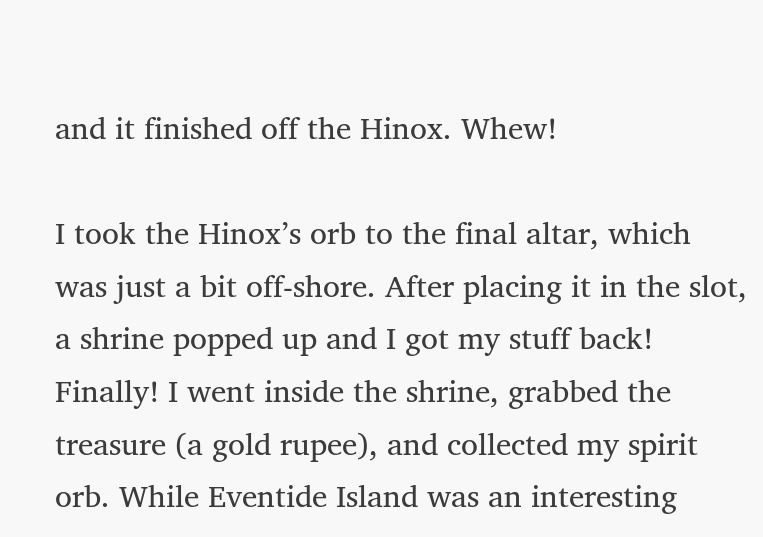and it finished off the Hinox. Whew!

I took the Hinox’s orb to the final altar, which was just a bit off-shore. After placing it in the slot, a shrine popped up and I got my stuff back! Finally! I went inside the shrine, grabbed the treasure (a gold rupee), and collected my spirit orb. While Eventide Island was an interesting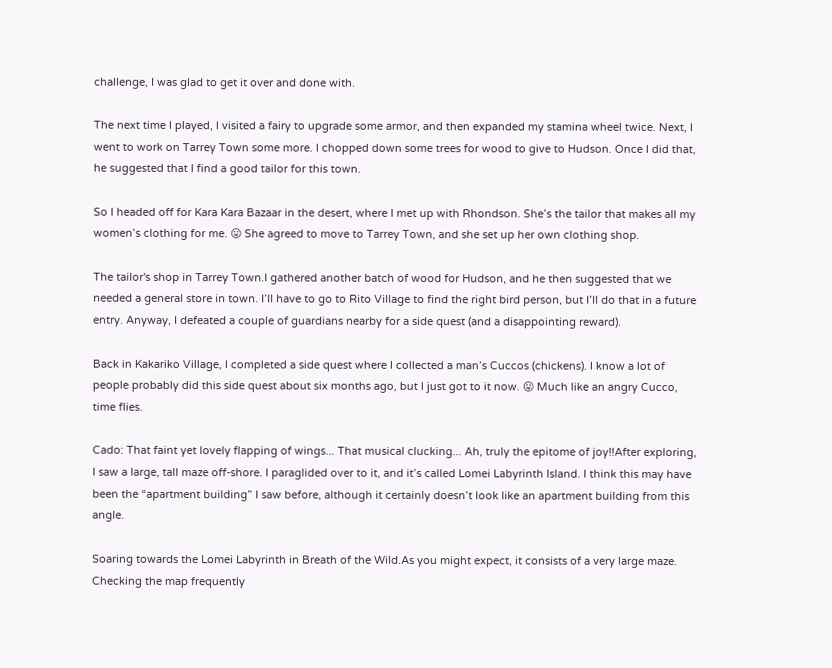challenge, I was glad to get it over and done with.

The next time I played, I visited a fairy to upgrade some armor, and then expanded my stamina wheel twice. Next, I went to work on Tarrey Town some more. I chopped down some trees for wood to give to Hudson. Once I did that, he suggested that I find a good tailor for this town.

So I headed off for Kara Kara Bazaar in the desert, where I met up with Rhondson. She’s the tailor that makes all my women’s clothing for me. 😛 She agreed to move to Tarrey Town, and she set up her own clothing shop.

The tailor's shop in Tarrey Town.I gathered another batch of wood for Hudson, and he then suggested that we needed a general store in town. I’ll have to go to Rito Village to find the right bird person, but I’ll do that in a future entry. Anyway, I defeated a couple of guardians nearby for a side quest (and a disappointing reward).

Back in Kakariko Village, I completed a side quest where I collected a man’s Cuccos (chickens). I know a lot of people probably did this side quest about six months ago, but I just got to it now. 😛 Much like an angry Cucco, time flies.

Cado: That faint yet lovely flapping of wings... That musical clucking... Ah, truly the epitome of joy!!After exploring, I saw a large, tall maze off-shore. I paraglided over to it, and it’s called Lomei Labyrinth Island. I think this may have been the “apartment building” I saw before, although it certainly doesn’t look like an apartment building from this angle.

Soaring towards the Lomei Labyrinth in Breath of the Wild.As you might expect, it consists of a very large maze. Checking the map frequently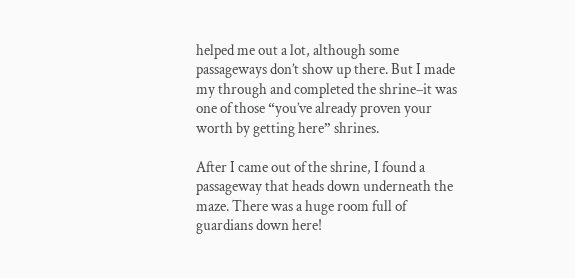helped me out a lot, although some passageways don’t show up there. But I made my through and completed the shrine–it was one of those “you’ve already proven your worth by getting here” shrines.

After I came out of the shrine, I found a passageway that heads down underneath the maze. There was a huge room full of guardians down here!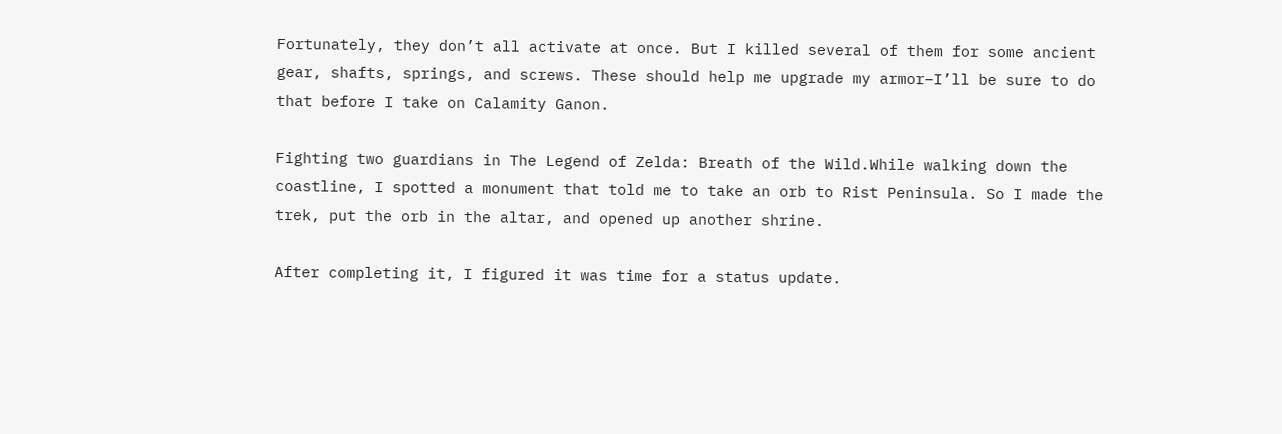Fortunately, they don’t all activate at once. But I killed several of them for some ancient gear, shafts, springs, and screws. These should help me upgrade my armor–I’ll be sure to do that before I take on Calamity Ganon.

Fighting two guardians in The Legend of Zelda: Breath of the Wild.While walking down the coastline, I spotted a monument that told me to take an orb to Rist Peninsula. So I made the trek, put the orb in the altar, and opened up another shrine.

After completing it, I figured it was time for a status update.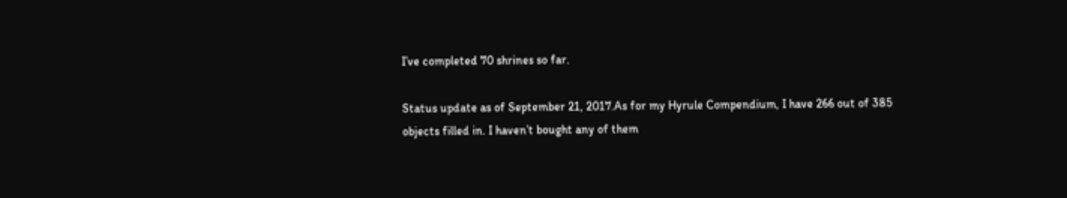I’ve completed 70 shrines so far.

Status update as of September 21, 2017.As for my Hyrule Compendium, I have 266 out of 385 objects filled in. I haven’t bought any of them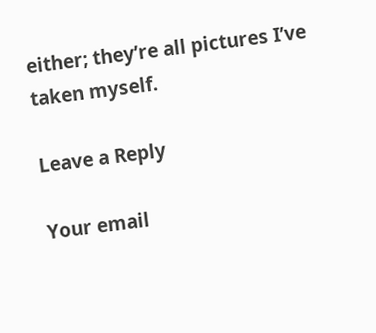either; they’re all pictures I’ve taken myself.

Leave a Reply

Your email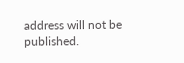address will not be published.